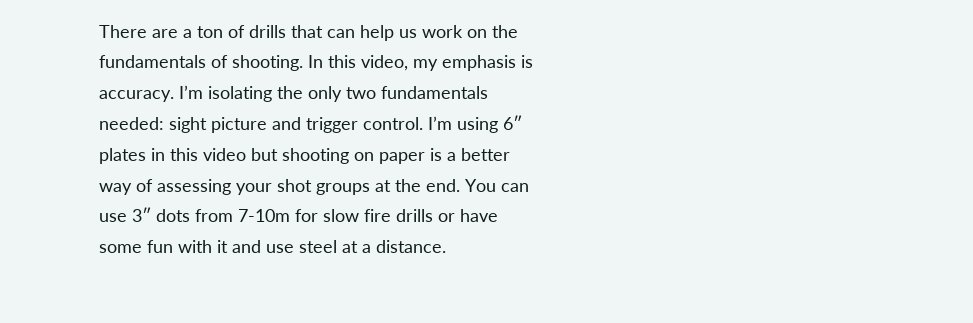There are a ton of drills that can help us work on the fundamentals of shooting. In this video, my emphasis is accuracy. I’m isolating the only two fundamentals needed: sight picture and trigger control. I’m using 6″ plates in this video but shooting on paper is a better way of assessing your shot groups at the end. You can use 3″ dots from 7-10m for slow fire drills or have some fun with it and use steel at a distance.